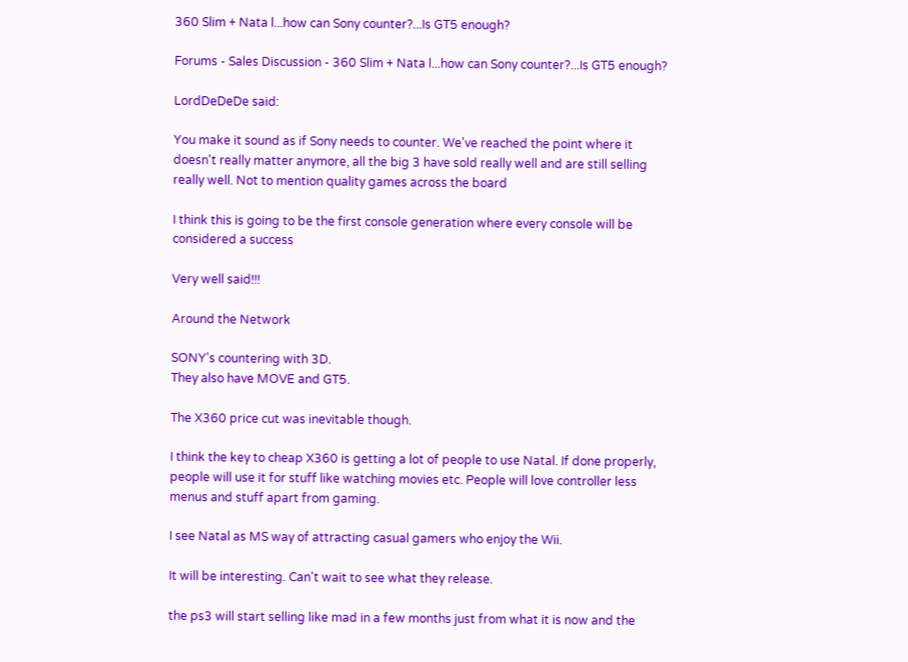360 Slim + Nata l...how can Sony counter?...Is GT5 enough?

Forums - Sales Discussion - 360 Slim + Nata l...how can Sony counter?...Is GT5 enough?

LordDeDeDe said:

You make it sound as if Sony needs to counter. We've reached the point where it doesn't really matter anymore, all the big 3 have sold really well and are still selling really well. Not to mention quality games across the board

I think this is going to be the first console generation where every console will be considered a success

Very well said!!!

Around the Network

SONY's countering with 3D.
They also have MOVE and GT5.

The X360 price cut was inevitable though.

I think the key to cheap X360 is getting a lot of people to use Natal. If done properly, people will use it for stuff like watching movies etc. People will love controller less menus and stuff apart from gaming.

I see Natal as MS way of attracting casual gamers who enjoy the Wii.

It will be interesting. Can't wait to see what they release.

the ps3 will start selling like mad in a few months just from what it is now and the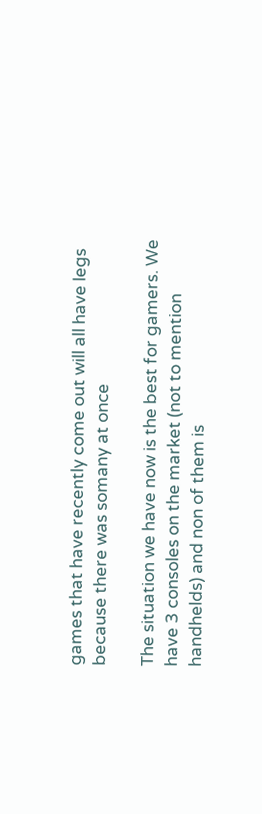games that have recently come out will all have legs because there was somany at once

The situation we have now is the best for gamers. We have 3 consoles on the market (not to mention handhelds) and non of them is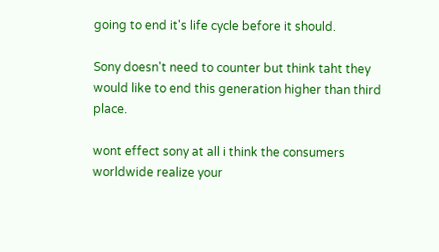going to end it's life cycle before it should.

Sony doesn't need to counter but think taht they would like to end this generation higher than third place.

wont effect sony at all i think the consumers worldwide realize your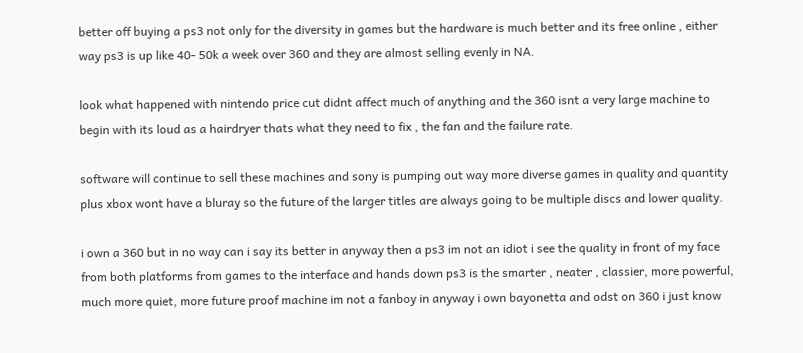better off buying a ps3 not only for the diversity in games but the hardware is much better and its free online , either way ps3 is up like 40- 50k a week over 360 and they are almost selling evenly in NA.

look what happened with nintendo price cut didnt affect much of anything and the 360 isnt a very large machine to begin with its loud as a hairdryer thats what they need to fix , the fan and the failure rate.

software will continue to sell these machines and sony is pumping out way more diverse games in quality and quantity plus xbox wont have a bluray so the future of the larger titles are always going to be multiple discs and lower quality.

i own a 360 but in no way can i say its better in anyway then a ps3 im not an idiot i see the quality in front of my face from both platforms from games to the interface and hands down ps3 is the smarter , neater , classier, more powerful, much more quiet, more future proof machine im not a fanboy in anyway i own bayonetta and odst on 360 i just know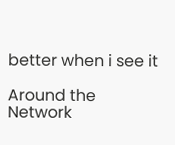better when i see it

Around the Network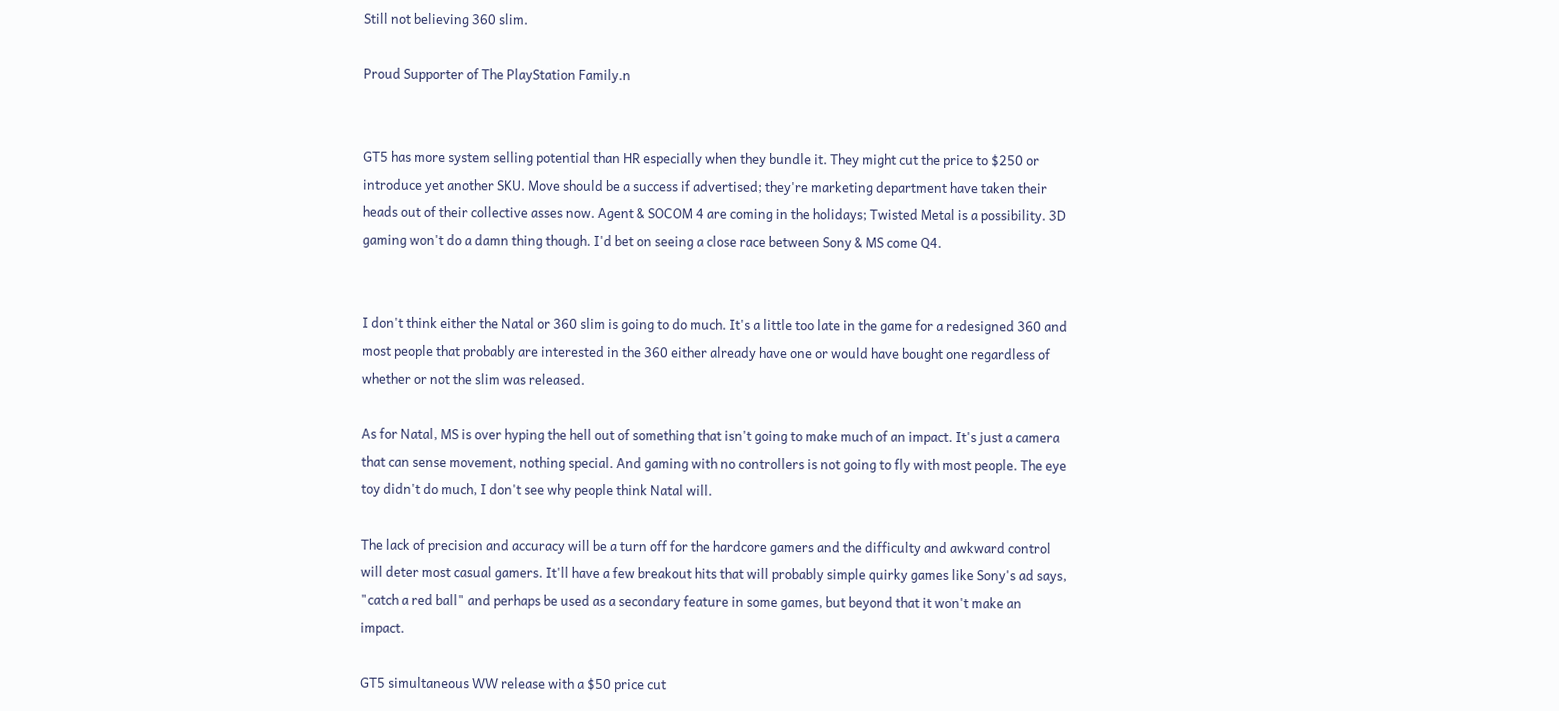Still not believing 360 slim.

Proud Supporter of The PlayStation Family.n


GT5 has more system selling potential than HR especially when they bundle it. They might cut the price to $250 or introduce yet another SKU. Move should be a success if advertised; they're marketing department have taken their heads out of their collective asses now. Agent & SOCOM 4 are coming in the holidays; Twisted Metal is a possibility. 3D gaming won't do a damn thing though. I'd bet on seeing a close race between Sony & MS come Q4.


I don't think either the Natal or 360 slim is going to do much. It's a little too late in the game for a redesigned 360 and most people that probably are interested in the 360 either already have one or would have bought one regardless of whether or not the slim was released.

As for Natal, MS is over hyping the hell out of something that isn't going to make much of an impact. It's just a camera that can sense movement, nothing special. And gaming with no controllers is not going to fly with most people. The eye toy didn't do much, I don't see why people think Natal will.

The lack of precision and accuracy will be a turn off for the hardcore gamers and the difficulty and awkward control will deter most casual gamers. It'll have a few breakout hits that will probably simple quirky games like Sony's ad says, "catch a red ball" and perhaps be used as a secondary feature in some games, but beyond that it won't make an impact.

GT5 simultaneous WW release with a $50 price cut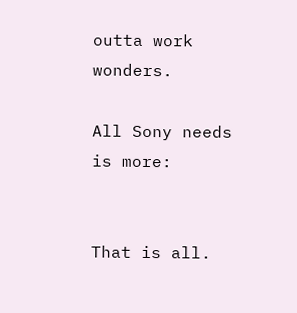outta work wonders.

All Sony needs is more:


That is all.